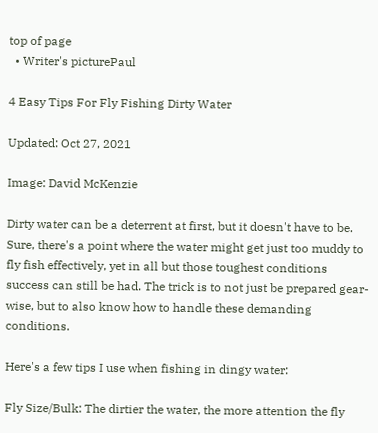top of page
  • Writer's picturePaul

4 Easy Tips For Fly Fishing Dirty Water

Updated: Oct 27, 2021

Image: David McKenzie

Dirty water can be a deterrent at first, but it doesn't have to be. Sure, there's a point where the water might get just too muddy to fly fish effectively, yet in all but those toughest conditions success can still be had. The trick is to not just be prepared gear-wise, but to also know how to handle these demanding conditions.

Here's a few tips I use when fishing in dingy water:

Fly Size/Bulk: The dirtier the water, the more attention the fly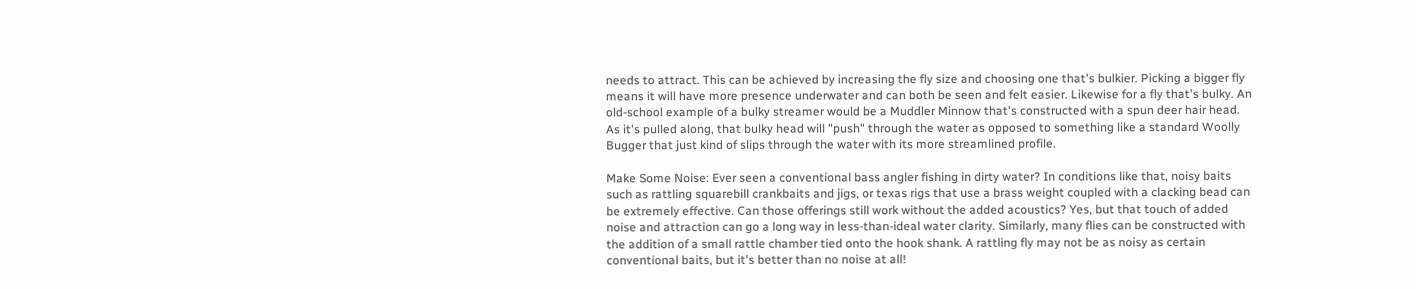needs to attract. This can be achieved by increasing the fly size and choosing one that's bulkier. Picking a bigger fly means it will have more presence underwater and can both be seen and felt easier. Likewise for a fly that's bulky. An old-school example of a bulky streamer would be a Muddler Minnow that's constructed with a spun deer hair head. As it's pulled along, that bulky head will "push" through the water as opposed to something like a standard Woolly Bugger that just kind of slips through the water with its more streamlined profile.

Make Some Noise: Ever seen a conventional bass angler fishing in dirty water? In conditions like that, noisy baits such as rattling squarebill crankbaits and jigs, or texas rigs that use a brass weight coupled with a clacking bead can be extremely effective. Can those offerings still work without the added acoustics? Yes, but that touch of added noise and attraction can go a long way in less-than-ideal water clarity. Similarly, many flies can be constructed with the addition of a small rattle chamber tied onto the hook shank. A rattling fly may not be as noisy as certain conventional baits, but it's better than no noise at all!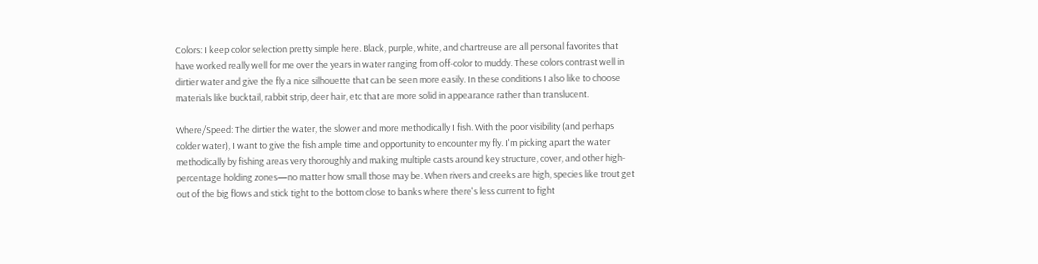Colors: I keep color selection pretty simple here. Black, purple, white, and chartreuse are all personal favorites that have worked really well for me over the years in water ranging from off-color to muddy. These colors contrast well in dirtier water and give the fly a nice silhouette that can be seen more easily. In these conditions I also like to choose materials like bucktail, rabbit strip, deer hair, etc that are more solid in appearance rather than translucent.

Where/Speed: The dirtier the water, the slower and more methodically I fish. With the poor visibility (and perhaps colder water), I want to give the fish ample time and opportunity to encounter my fly. I'm picking apart the water methodically by fishing areas very thoroughly and making multiple casts around key structure, cover, and other high-percentage holding zones—no matter how small those may be. When rivers and creeks are high, species like trout get out of the big flows and stick tight to the bottom close to banks where there's less current to fight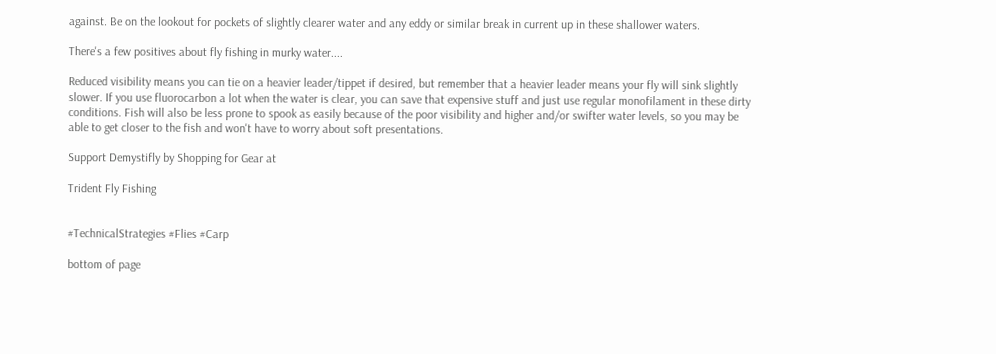against. Be on the lookout for pockets of slightly clearer water and any eddy or similar break in current up in these shallower waters.

There's a few positives about fly fishing in murky water....

Reduced visibility means you can tie on a heavier leader/tippet if desired, but remember that a heavier leader means your fly will sink slightly slower. If you use fluorocarbon a lot when the water is clear, you can save that expensive stuff and just use regular monofilament in these dirty conditions. Fish will also be less prone to spook as easily because of the poor visibility and higher and/or swifter water levels, so you may be able to get closer to the fish and won't have to worry about soft presentations.

Support Demystifly by Shopping for Gear at

Trident Fly Fishing


#TechnicalStrategies #Flies #Carp

bottom of page